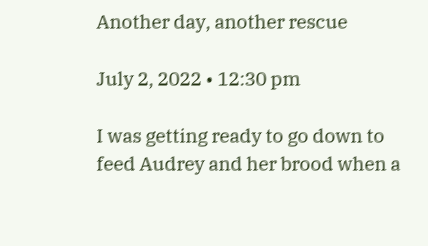Another day, another rescue

July 2, 2022 • 12:30 pm

I was getting ready to go down to feed Audrey and her brood when a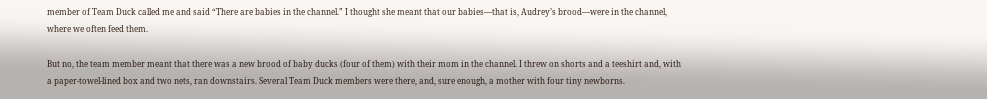member of Team Duck called me and said “There are babies in the channel.” I thought she meant that our babies—that is, Audrey’s brood—were in the channel, where we often feed them.

But no, the team member meant that there was a new brood of baby ducks (four of them) with their mom in the channel. I threw on shorts and a teeshirt and, with a paper-towel-lined box and two nets, ran downstairs. Several Team Duck members were there, and, sure enough, a mother with four tiny newborns.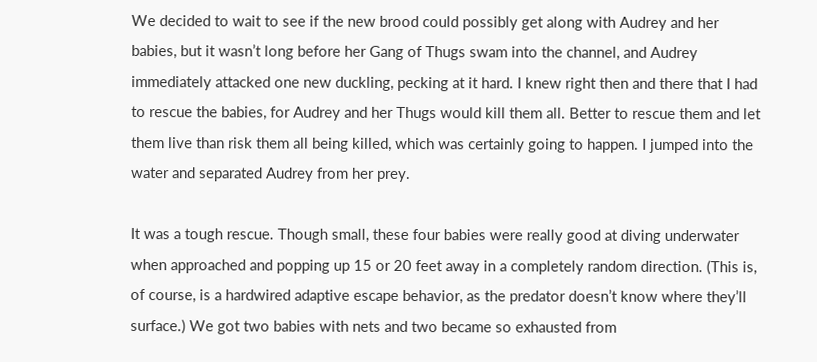We decided to wait to see if the new brood could possibly get along with Audrey and her babies, but it wasn’t long before her Gang of Thugs swam into the channel, and Audrey immediately attacked one new duckling, pecking at it hard. I knew right then and there that I had to rescue the babies, for Audrey and her Thugs would kill them all. Better to rescue them and let them live than risk them all being killed, which was certainly going to happen. I jumped into the water and separated Audrey from her prey.

It was a tough rescue. Though small, these four babies were really good at diving underwater when approached and popping up 15 or 20 feet away in a completely random direction. (This is, of course, is a hardwired adaptive escape behavior, as the predator doesn’t know where they’ll surface.) We got two babies with nets and two became so exhausted from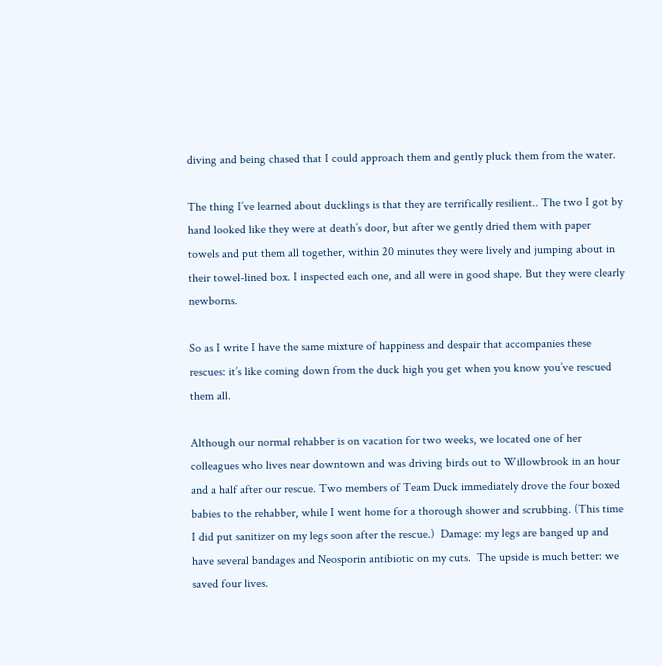diving and being chased that I could approach them and gently pluck them from the water.

The thing I’ve learned about ducklings is that they are terrifically resilient.. The two I got by hand looked like they were at death’s door, but after we gently dried them with paper towels and put them all together, within 20 minutes they were lively and jumping about in their towel-lined box. I inspected each one, and all were in good shape. But they were clearly newborns.

So as I write I have the same mixture of happiness and despair that accompanies these rescues: it’s like coming down from the duck high you get when you know you’ve rescued them all.

Although our normal rehabber is on vacation for two weeks, we located one of her colleagues who lives near downtown and was driving birds out to Willowbrook in an hour and a half after our rescue. Two members of Team Duck immediately drove the four boxed babies to the rehabber, while I went home for a thorough shower and scrubbing. (This time I did put sanitizer on my legs soon after the rescue.)  Damage: my legs are banged up and have several bandages and Neosporin antibiotic on my cuts.  The upside is much better: we saved four lives.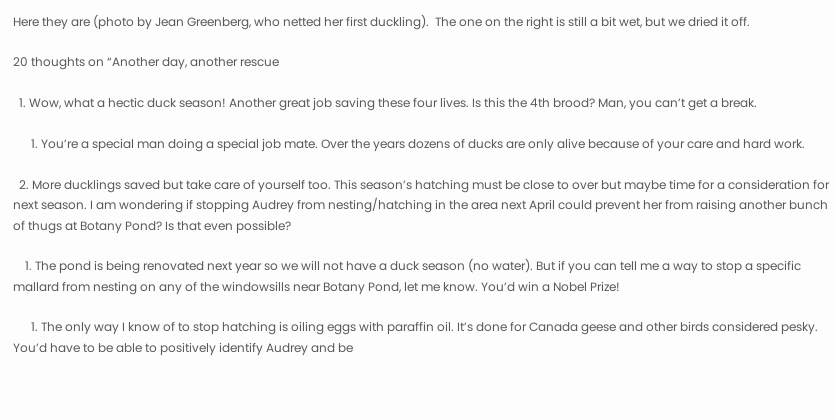Here they are (photo by Jean Greenberg, who netted her first duckling).  The one on the right is still a bit wet, but we dried it off.

20 thoughts on “Another day, another rescue

  1. Wow, what a hectic duck season! Another great job saving these four lives. Is this the 4th brood? Man, you can’t get a break.

      1. You’re a special man doing a special job mate. Over the years dozens of ducks are only alive because of your care and hard work.

  2. More ducklings saved but take care of yourself too. This season’s hatching must be close to over but maybe time for a consideration for next season. I am wondering if stopping Audrey from nesting/hatching in the area next April could prevent her from raising another bunch of thugs at Botany Pond? Is that even possible?

    1. The pond is being renovated next year so we will not have a duck season (no water). But if you can tell me a way to stop a specific mallard from nesting on any of the windowsills near Botany Pond, let me know. You’d win a Nobel Prize!

      1. The only way I know of to stop hatching is oiling eggs with paraffin oil. It’s done for Canada geese and other birds considered pesky. You’d have to be able to positively identify Audrey and be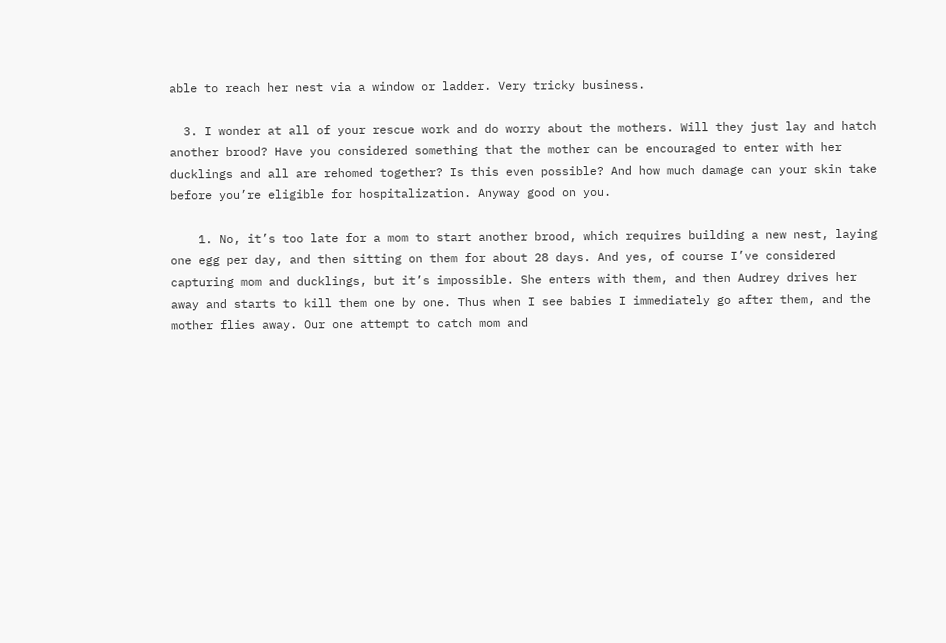able to reach her nest via a window or ladder. Very tricky business.

  3. I wonder at all of your rescue work and do worry about the mothers. Will they just lay and hatch another brood? Have you considered something that the mother can be encouraged to enter with her ducklings and all are rehomed together? Is this even possible? And how much damage can your skin take before you’re eligible for hospitalization. Anyway good on you.

    1. No, it’s too late for a mom to start another brood, which requires building a new nest, laying one egg per day, and then sitting on them for about 28 days. And yes, of course I’ve considered capturing mom and ducklings, but it’s impossible. She enters with them, and then Audrey drives her away and starts to kill them one by one. Thus when I see babies I immediately go after them, and the mother flies away. Our one attempt to catch mom and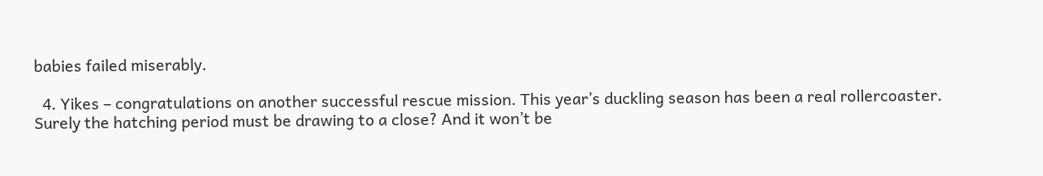babies failed miserably.

  4. Yikes – congratulations on another successful rescue mission. This year’s duckling season has been a real rollercoaster. Surely the hatching period must be drawing to a close? And it won’t be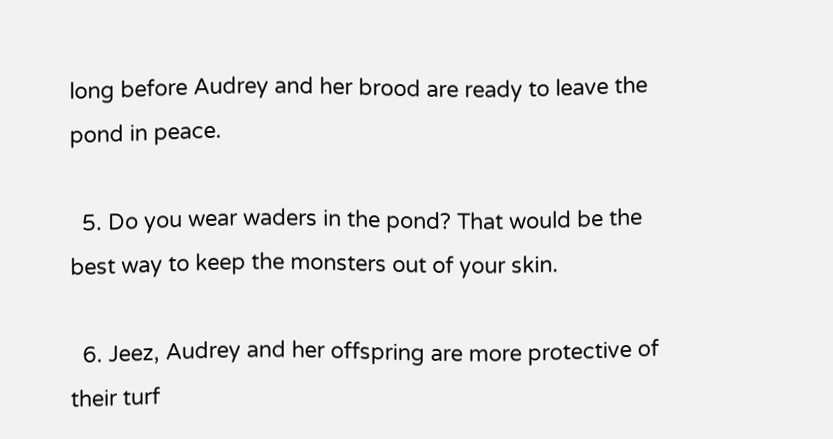long before Audrey and her brood are ready to leave the pond in peace.

  5. Do you wear waders in the pond? That would be the best way to keep the monsters out of your skin.

  6. Jeez, Audrey and her offspring are more protective of their turf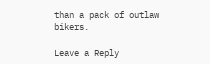than a pack of outlaw bikers.

Leave a Reply